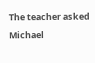The teacher asked Michael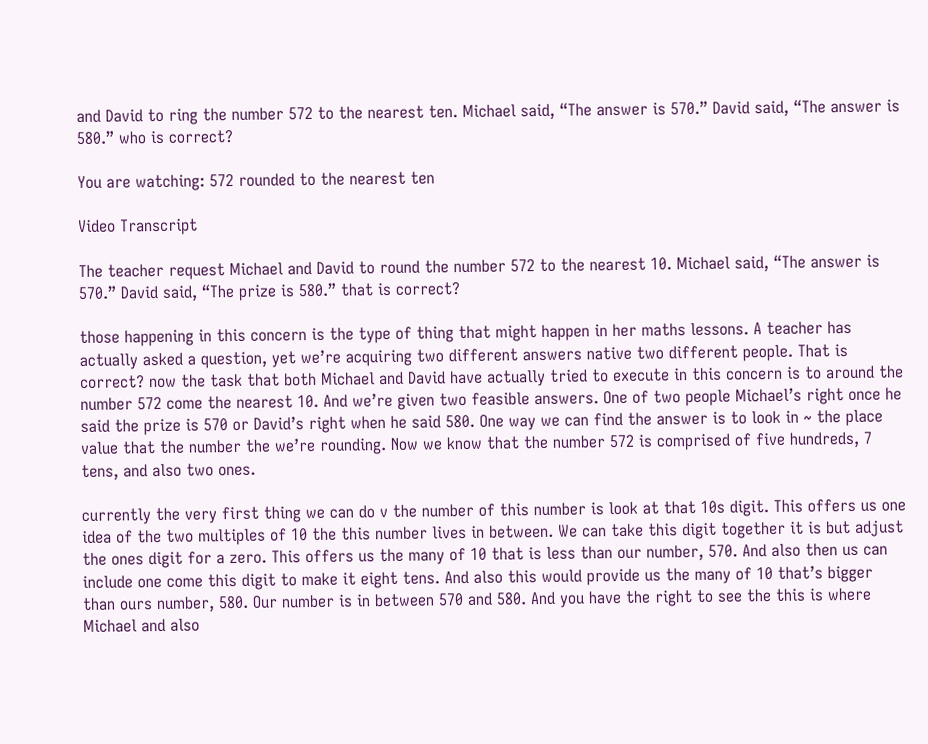and David to ring the number 572 to the nearest ten. Michael said, “The answer is 570.” David said, “The answer is 580.” who is correct?

You are watching: 572 rounded to the nearest ten

Video Transcript

The teacher request Michael and David to round the number 572 to the nearest 10. Michael said, “The answer is 570.” David said, “The prize is 580.” that is correct?

those happening in this concern is the type of thing that might happen in her maths lessons. A teacher has actually asked a question, yet we’re acquiring two different answers native two different people. That is correct? now the task that both Michael and David have actually tried to execute in this concern is to around the number 572 come the nearest 10. And we’re given two feasible answers. One of two people Michael’s right once he said the prize is 570 or David’s right when he said 580. One way we can find the answer is to look in ~ the place value that the number the we’re rounding. Now we know that the number 572 is comprised of five hundreds, 7 tens, and also two ones.

currently the very first thing we can do v the number of this number is look at that 10s digit. This offers us one idea of the two multiples of 10 the this number lives in between. We can take this digit together it is but adjust the ones digit for a zero. This offers us the many of 10 that is less than our number, 570. And also then us can include one come this digit to make it eight tens. And also this would provide us the many of 10 that’s bigger than ours number, 580. Our number is in between 570 and 580. And you have the right to see the this is where Michael and also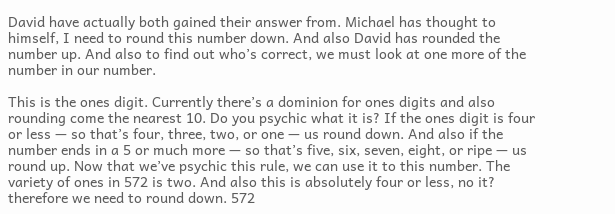David have actually both gained their answer from. Michael has thought to himself, I need to round this number down. And also David has rounded the number up. And also to find out who’s correct, we must look at one more of the number in our number.

This is the ones digit. Currently there’s a dominion for ones digits and also rounding come the nearest 10. Do you psychic what it is? If the ones digit is four or less — so that’s four, three, two, or one — us round down. And also if the number ends in a 5 or much more — so that’s five, six, seven, eight, or ripe — us round up. Now that we’ve psychic this rule, we can use it to this number. The variety of ones in 572 is two. And also this is absolutely four or less, no it? therefore we need to round down. 572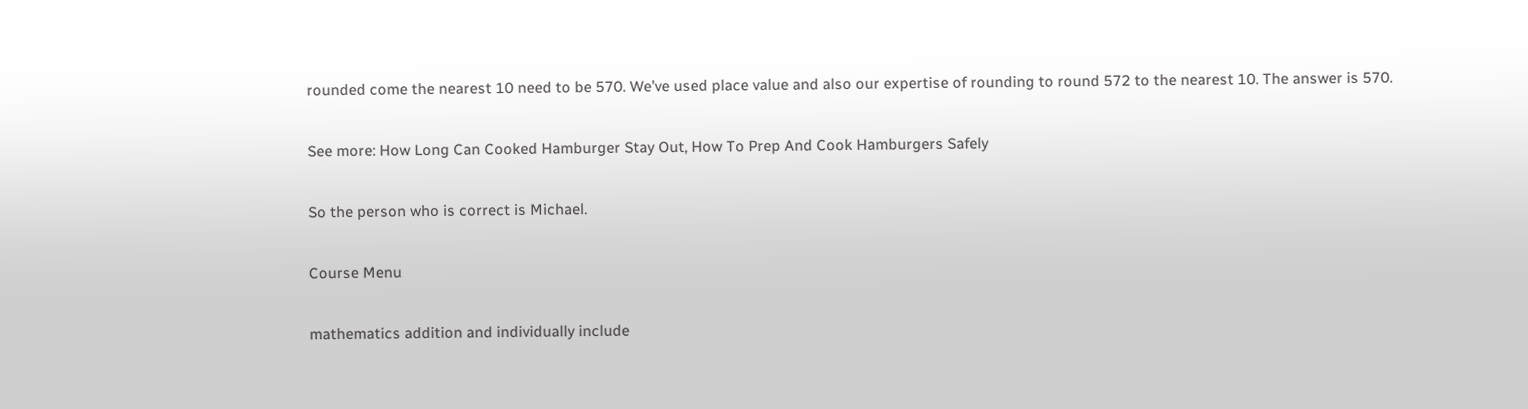rounded come the nearest 10 need to be 570. We’ve used place value and also our expertise of rounding to round 572 to the nearest 10. The answer is 570.

See more: How Long Can Cooked Hamburger Stay Out, How To Prep And Cook Hamburgers Safely

So the person who is correct is Michael.

Course Menu

mathematics addition and individually include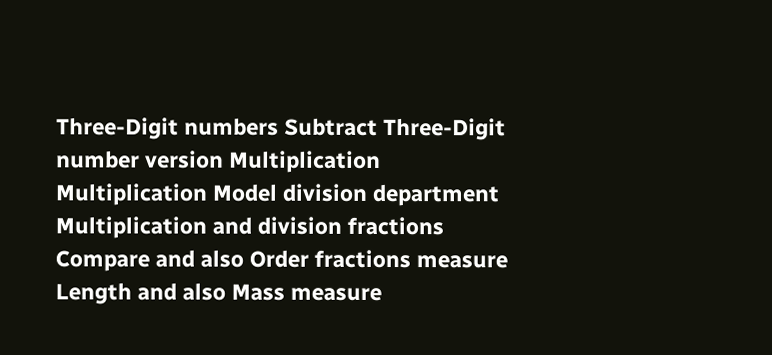Three-Digit numbers Subtract Three-Digit number version Multiplication Multiplication Model division department Multiplication and division fractions Compare and also Order fractions measure Length and also Mass measure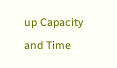up Capacity and Time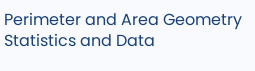Perimeter and Area Geometry Statistics and Data